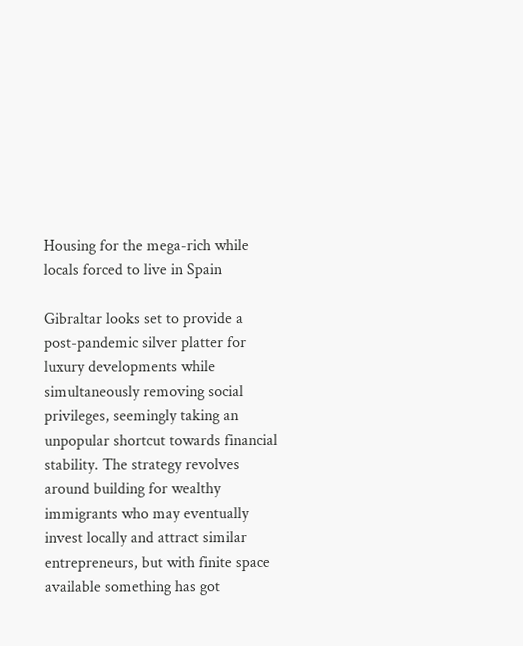Housing for the mega-rich while locals forced to live in Spain

Gibraltar looks set to provide a post-pandemic silver platter for luxury developments while simultaneously removing social privileges, seemingly taking an unpopular shortcut towards financial stability. The strategy revolves around building for wealthy immigrants who may eventually invest locally and attract similar entrepreneurs, but with finite space available something has got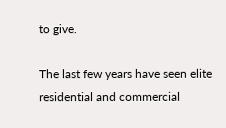to give.

The last few years have seen elite residential and commercial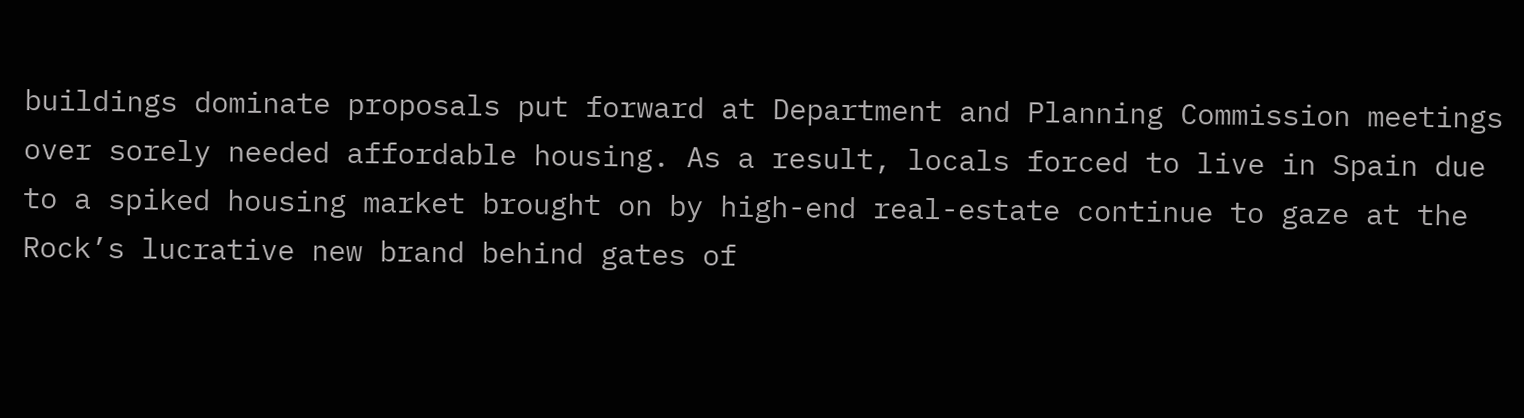buildings dominate proposals put forward at Department and Planning Commission meetings over sorely needed affordable housing. As a result, locals forced to live in Spain due to a spiked housing market brought on by high-end real-estate continue to gaze at the Rock’s lucrative new brand behind gates of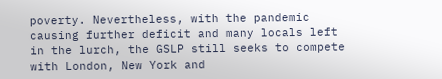poverty. Nevertheless, with the pandemic causing further deficit and many locals left in the lurch, the GSLP still seeks to compete with London, New York and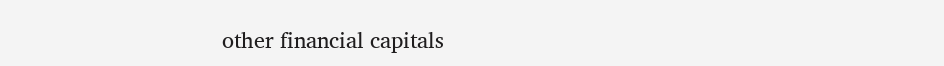other financial capitals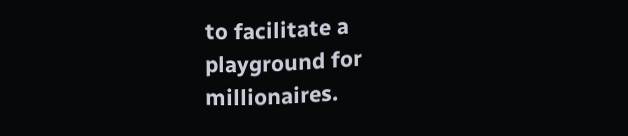to facilitate a playground for millionaires.